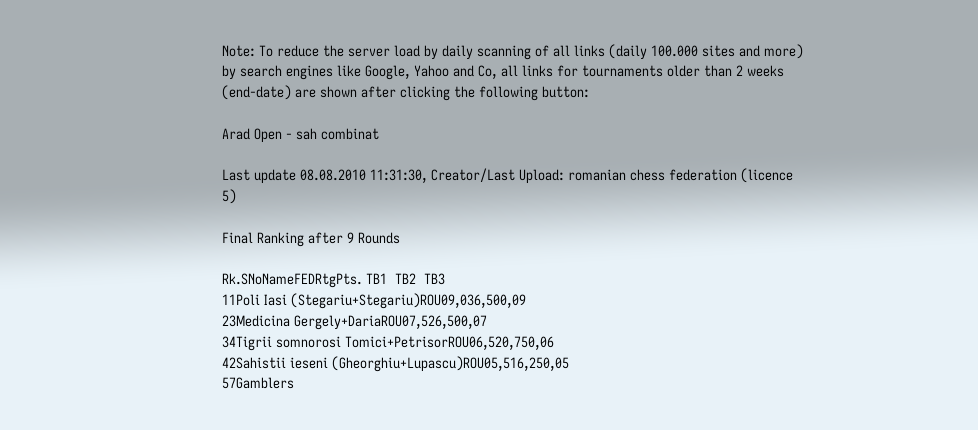Note: To reduce the server load by daily scanning of all links (daily 100.000 sites and more) by search engines like Google, Yahoo and Co, all links for tournaments older than 2 weeks (end-date) are shown after clicking the following button:

Arad Open - sah combinat

Last update 08.08.2010 11:31:30, Creator/Last Upload: romanian chess federation (licence 5)

Final Ranking after 9 Rounds

Rk.SNoNameFEDRtgPts. TB1  TB2  TB3
11Poli Iasi (Stegariu+Stegariu)ROU09,036,500,09
23Medicina Gergely+DariaROU07,526,500,07
34Tigrii somnorosi Tomici+PetrisorROU06,520,750,06
42Sahistii ieseni (Gheorghiu+Lupascu)ROU05,516,250,05
57Gamblers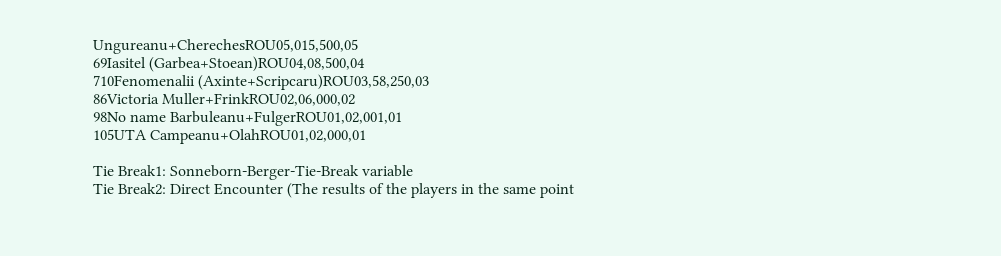Ungureanu+CherechesROU05,015,500,05
69Iasitel (Garbea+Stoean)ROU04,08,500,04
710Fenomenalii (Axinte+Scripcaru)ROU03,58,250,03
86Victoria Muller+FrinkROU02,06,000,02
98No name Barbuleanu+FulgerROU01,02,001,01
105UTA Campeanu+OlahROU01,02,000,01

Tie Break1: Sonneborn-Berger-Tie-Break variable
Tie Break2: Direct Encounter (The results of the players in the same point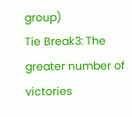group)
Tie Break3: The greater number of victories